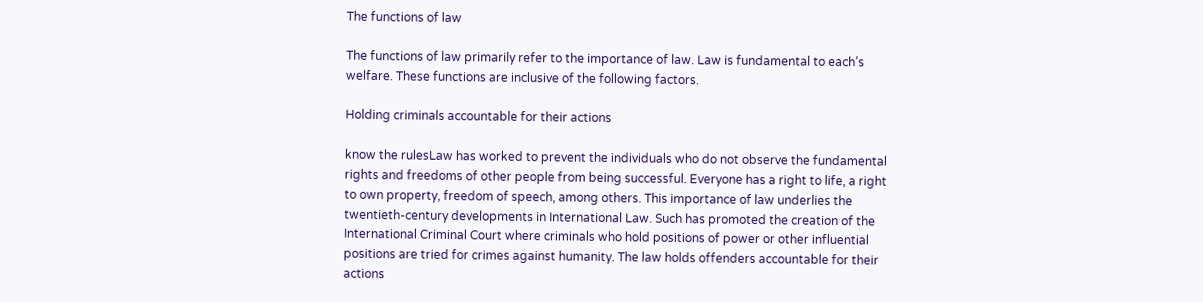The functions of law

The functions of law primarily refer to the importance of law. Law is fundamental to each’s welfare. These functions are inclusive of the following factors.

Holding criminals accountable for their actions

know the rulesLaw has worked to prevent the individuals who do not observe the fundamental rights and freedoms of other people from being successful. Everyone has a right to life, a right to own property, freedom of speech, among others. This importance of law underlies the twentieth-century developments in International Law. Such has promoted the creation of the International Criminal Court where criminals who hold positions of power or other influential positions are tried for crimes against humanity. The law holds offenders accountable for their actions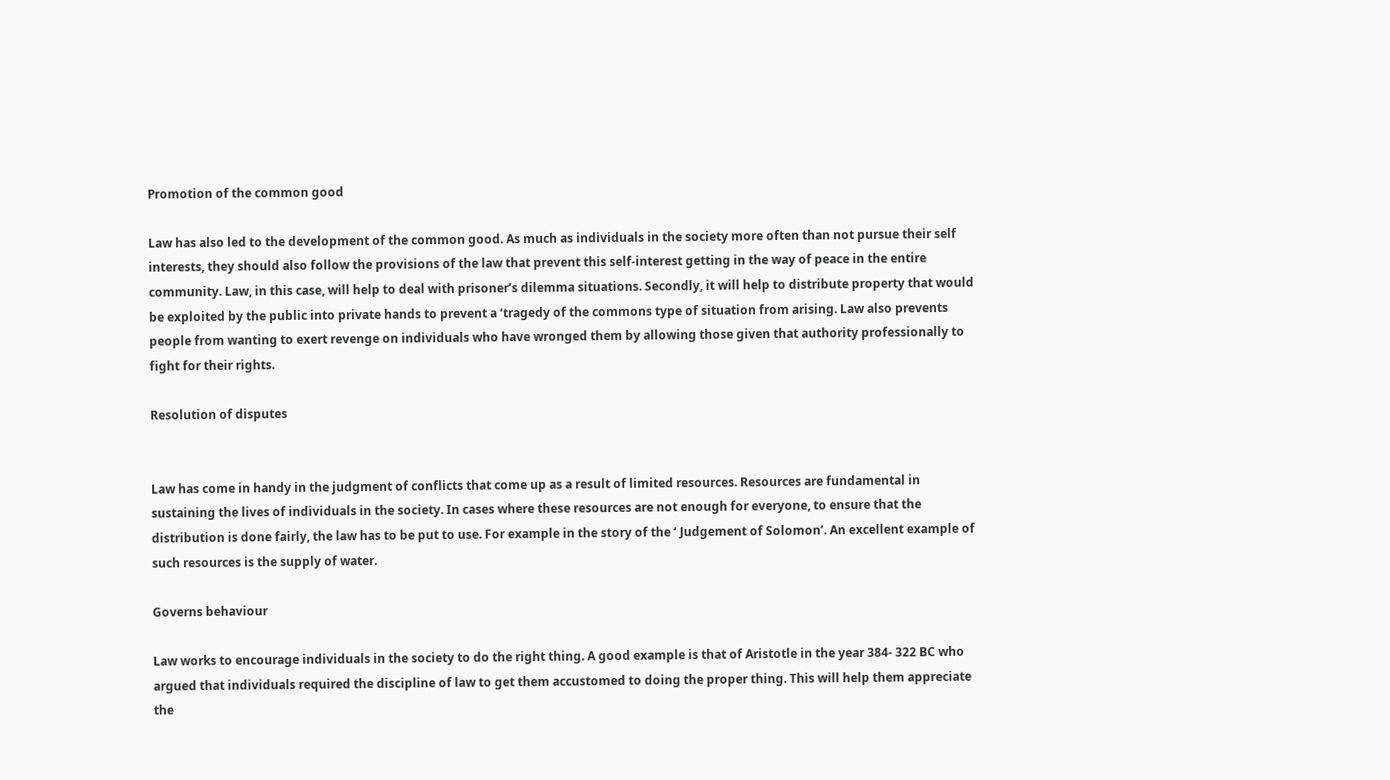Promotion of the common good

Law has also led to the development of the common good. As much as individuals in the society more often than not pursue their self interests, they should also follow the provisions of the law that prevent this self-interest getting in the way of peace in the entire community. Law, in this case, will help to deal with prisoner’s dilemma situations. Secondly, it will help to distribute property that would be exploited by the public into private hands to prevent a ‘tragedy of the commons type of situation from arising. Law also prevents people from wanting to exert revenge on individuals who have wronged them by allowing those given that authority professionally to fight for their rights.

Resolution of disputes


Law has come in handy in the judgment of conflicts that come up as a result of limited resources. Resources are fundamental in sustaining the lives of individuals in the society. In cases where these resources are not enough for everyone, to ensure that the distribution is done fairly, the law has to be put to use. For example in the story of the ‘ Judgement of Solomon’. An excellent example of such resources is the supply of water.

Governs behaviour

Law works to encourage individuals in the society to do the right thing. A good example is that of Aristotle in the year 384- 322 BC who argued that individuals required the discipline of law to get them accustomed to doing the proper thing. This will help them appreciate the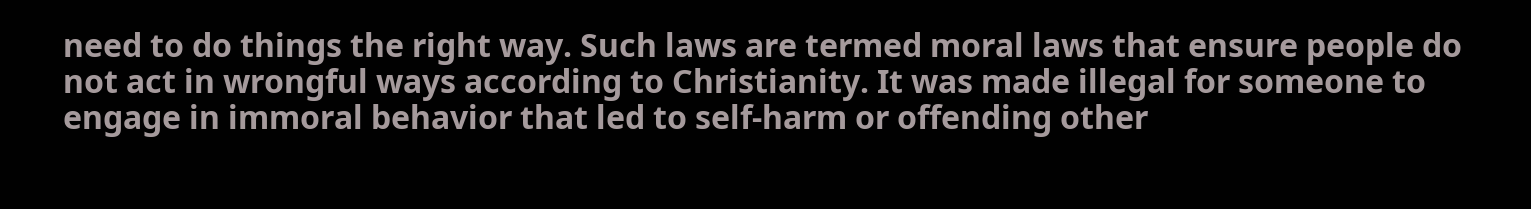need to do things the right way. Such laws are termed moral laws that ensure people do not act in wrongful ways according to Christianity. It was made illegal for someone to engage in immoral behavior that led to self-harm or offending other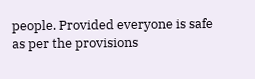people. Provided everyone is safe as per the provisions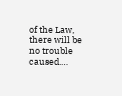of the Law, there will be no trouble caused.…